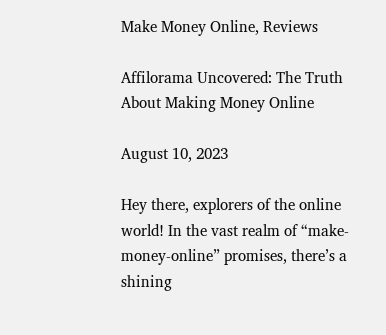Make Money Online, Reviews

Affilorama Uncovered: The Truth About Making Money Online

August 10, 2023

Hey there, explorers of the online world! In the vast realm of “make-money-online” promises, there’s a shining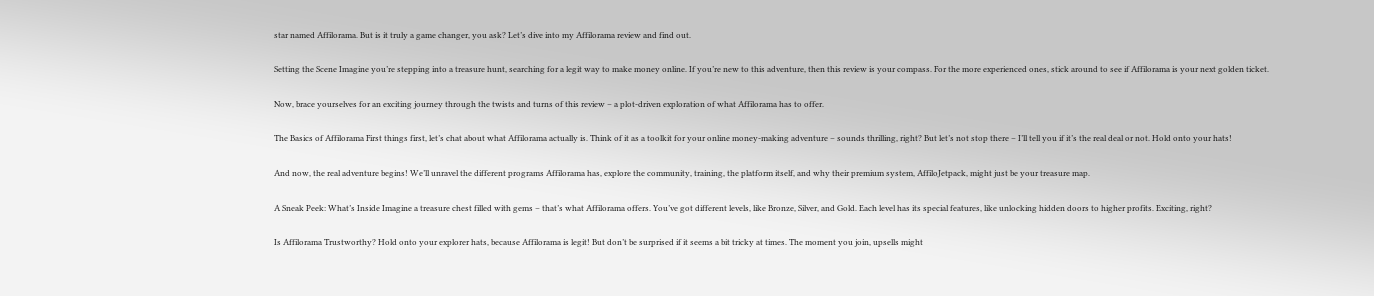star named Affilorama. But is it truly a game changer, you ask? Let’s dive into my Affilorama review and find out.

Setting the Scene Imagine you’re stepping into a treasure hunt, searching for a legit way to make money online. If you’re new to this adventure, then this review is your compass. For the more experienced ones, stick around to see if Affilorama is your next golden ticket.

Now, brace yourselves for an exciting journey through the twists and turns of this review – a plot-driven exploration of what Affilorama has to offer.

The Basics of Affilorama First things first, let’s chat about what Affilorama actually is. Think of it as a toolkit for your online money-making adventure – sounds thrilling, right? But let’s not stop there – I’ll tell you if it’s the real deal or not. Hold onto your hats!

And now, the real adventure begins! We’ll unravel the different programs Affilorama has, explore the community, training, the platform itself, and why their premium system, AffiloJetpack, might just be your treasure map.

A Sneak Peek: What’s Inside Imagine a treasure chest filled with gems – that’s what Affilorama offers. You’ve got different levels, like Bronze, Silver, and Gold. Each level has its special features, like unlocking hidden doors to higher profits. Exciting, right?

Is Affilorama Trustworthy? Hold onto your explorer hats, because Affilorama is legit! But don’t be surprised if it seems a bit tricky at times. The moment you join, upsells might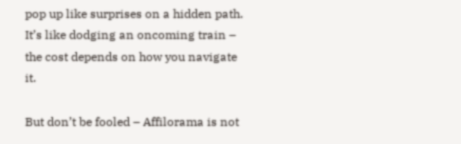pop up like surprises on a hidden path. It’s like dodging an oncoming train – the cost depends on how you navigate it.

But don’t be fooled – Affilorama is not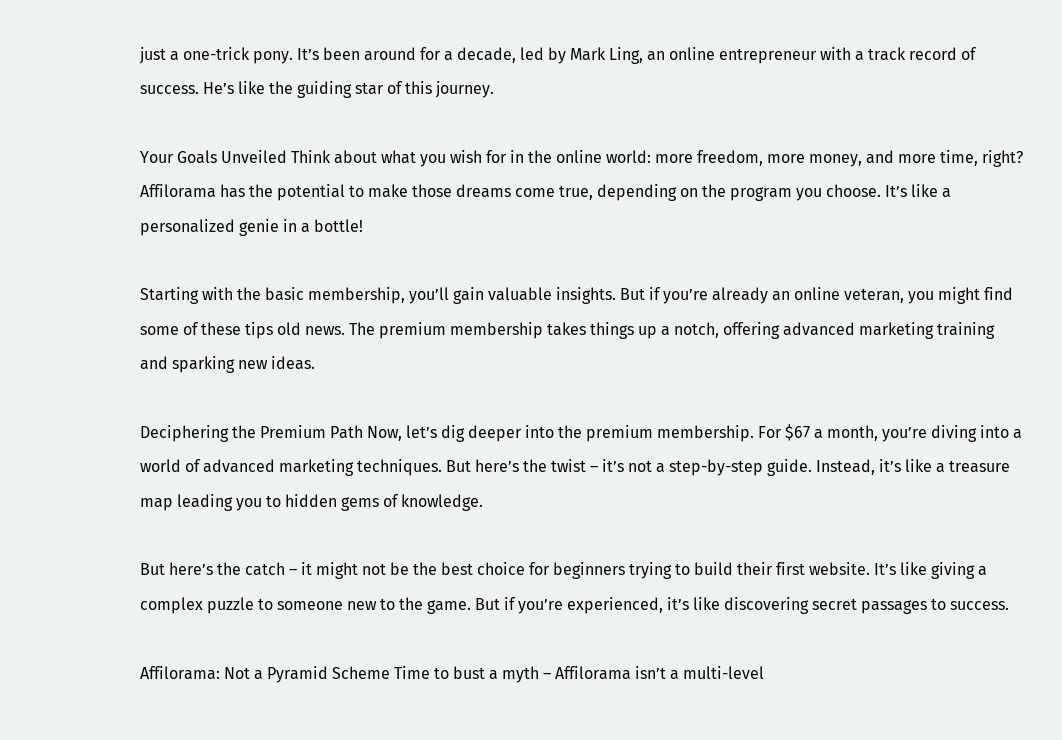just a one-trick pony. It’s been around for a decade, led by Mark Ling, an online entrepreneur with a track record of success. He’s like the guiding star of this journey.

Your Goals Unveiled Think about what you wish for in the online world: more freedom, more money, and more time, right? Affilorama has the potential to make those dreams come true, depending on the program you choose. It’s like a personalized genie in a bottle!

Starting with the basic membership, you’ll gain valuable insights. But if you’re already an online veteran, you might find some of these tips old news. The premium membership takes things up a notch, offering advanced marketing training and sparking new ideas.

Deciphering the Premium Path Now, let’s dig deeper into the premium membership. For $67 a month, you’re diving into a world of advanced marketing techniques. But here’s the twist – it’s not a step-by-step guide. Instead, it’s like a treasure map leading you to hidden gems of knowledge.

But here’s the catch – it might not be the best choice for beginners trying to build their first website. It’s like giving a complex puzzle to someone new to the game. But if you’re experienced, it’s like discovering secret passages to success.

Affilorama: Not a Pyramid Scheme Time to bust a myth – Affilorama isn’t a multi-level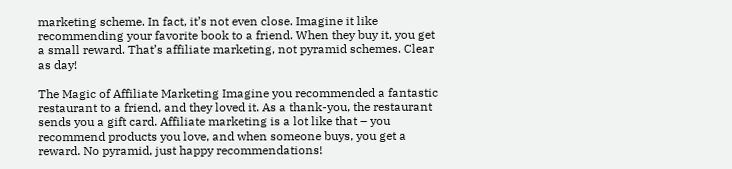marketing scheme. In fact, it’s not even close. Imagine it like recommending your favorite book to a friend. When they buy it, you get a small reward. That’s affiliate marketing, not pyramid schemes. Clear as day!

The Magic of Affiliate Marketing Imagine you recommended a fantastic restaurant to a friend, and they loved it. As a thank-you, the restaurant sends you a gift card. Affiliate marketing is a lot like that – you recommend products you love, and when someone buys, you get a reward. No pyramid, just happy recommendations!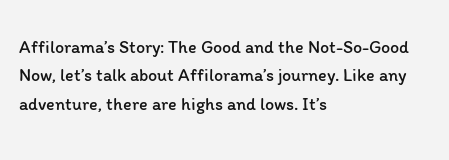Affilorama’s Story: The Good and the Not-So-Good Now, let’s talk about Affilorama’s journey. Like any adventure, there are highs and lows. It’s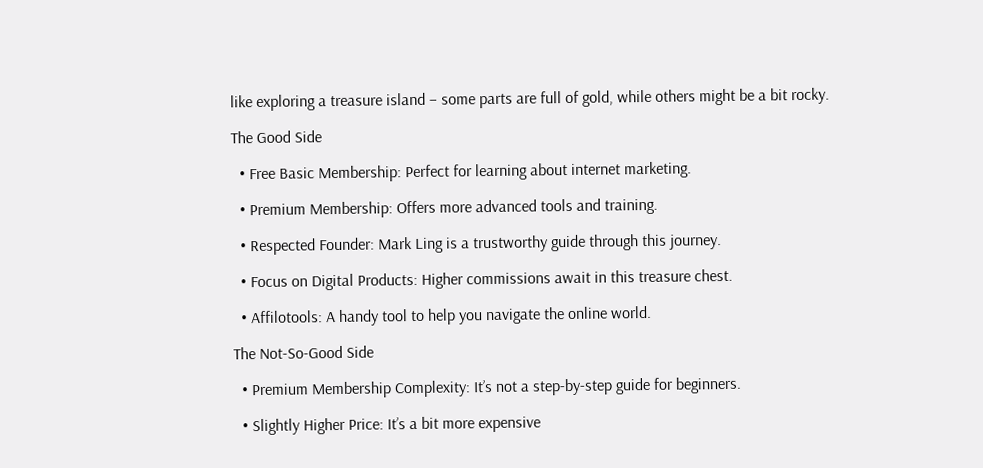like exploring a treasure island – some parts are full of gold, while others might be a bit rocky.

The Good Side

  • Free Basic Membership: Perfect for learning about internet marketing.

  • Premium Membership: Offers more advanced tools and training.

  • Respected Founder: Mark Ling is a trustworthy guide through this journey.

  • Focus on Digital Products: Higher commissions await in this treasure chest.

  • Affilotools: A handy tool to help you navigate the online world.

The Not-So-Good Side

  • Premium Membership Complexity: It’s not a step-by-step guide for beginners.

  • Slightly Higher Price: It’s a bit more expensive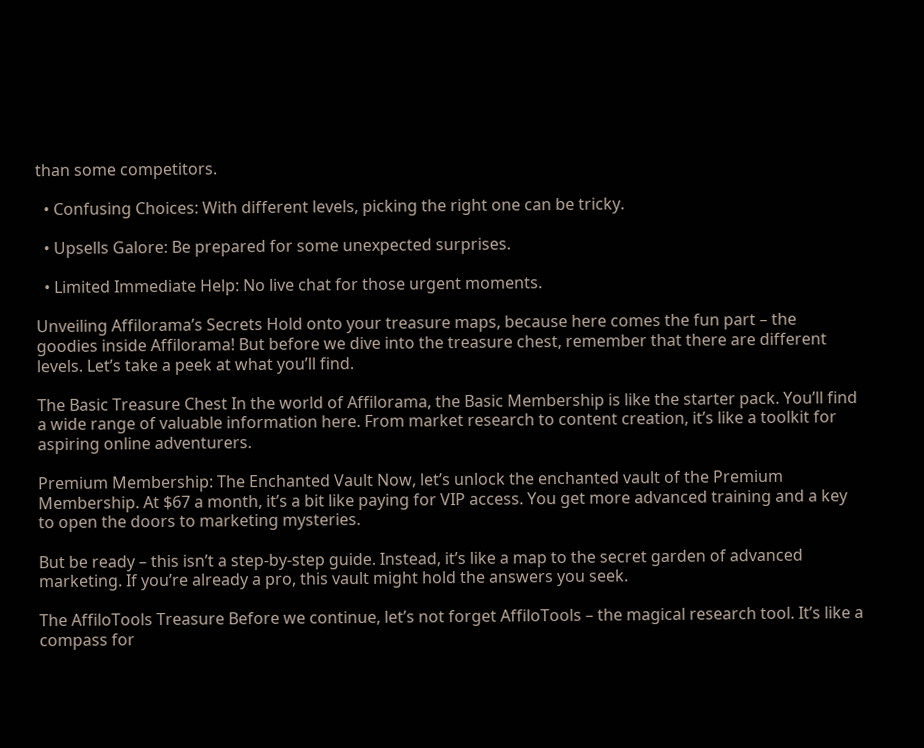than some competitors.

  • Confusing Choices: With different levels, picking the right one can be tricky.

  • Upsells Galore: Be prepared for some unexpected surprises.

  • Limited Immediate Help: No live chat for those urgent moments.

Unveiling Affilorama’s Secrets Hold onto your treasure maps, because here comes the fun part – the goodies inside Affilorama! But before we dive into the treasure chest, remember that there are different levels. Let’s take a peek at what you’ll find.

The Basic Treasure Chest In the world of Affilorama, the Basic Membership is like the starter pack. You’ll find a wide range of valuable information here. From market research to content creation, it’s like a toolkit for aspiring online adventurers.

Premium Membership: The Enchanted Vault Now, let’s unlock the enchanted vault of the Premium Membership. At $67 a month, it’s a bit like paying for VIP access. You get more advanced training and a key to open the doors to marketing mysteries.

But be ready – this isn’t a step-by-step guide. Instead, it’s like a map to the secret garden of advanced marketing. If you’re already a pro, this vault might hold the answers you seek.

The AffiloTools Treasure Before we continue, let’s not forget AffiloTools – the magical research tool. It’s like a compass for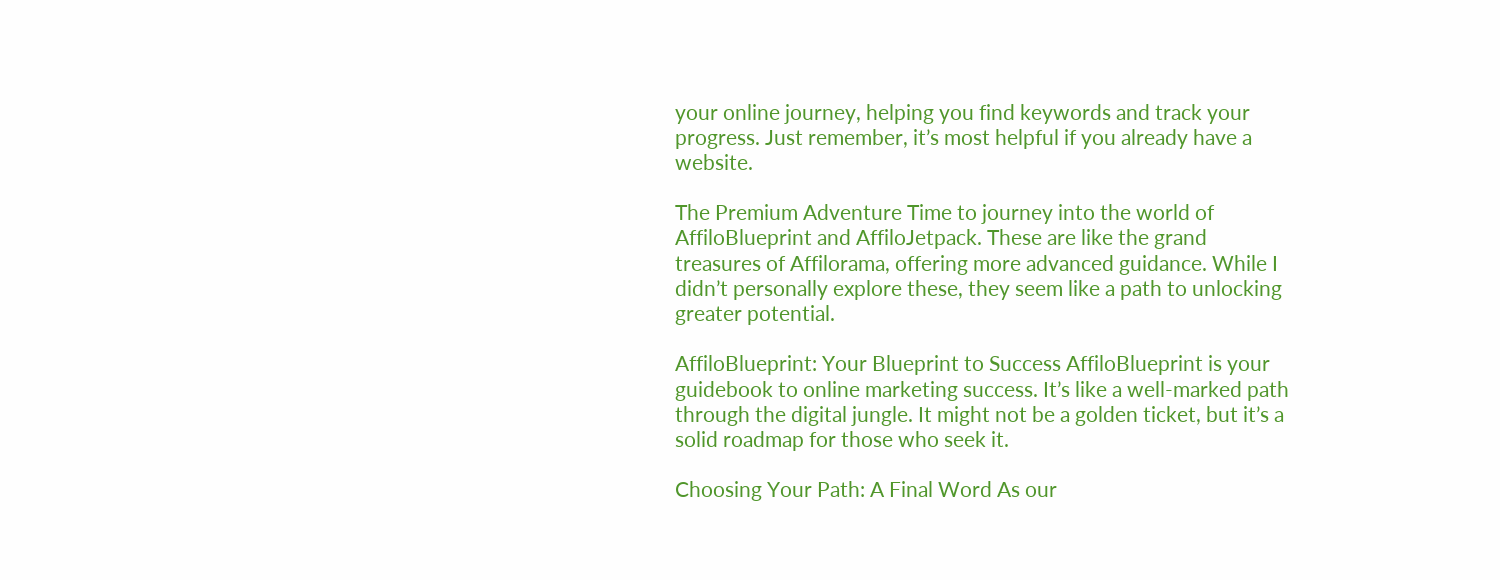your online journey, helping you find keywords and track your progress. Just remember, it’s most helpful if you already have a website.

The Premium Adventure Time to journey into the world of AffiloBlueprint and AffiloJetpack. These are like the grand treasures of Affilorama, offering more advanced guidance. While I didn’t personally explore these, they seem like a path to unlocking greater potential.

AffiloBlueprint: Your Blueprint to Success AffiloBlueprint is your guidebook to online marketing success. It’s like a well-marked path through the digital jungle. It might not be a golden ticket, but it’s a solid roadmap for those who seek it.

Choosing Your Path: A Final Word As our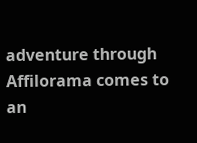adventure through Affilorama comes to an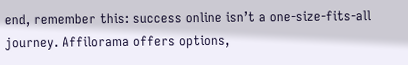end, remember this: success online isn’t a one-size-fits-all journey. Affilorama offers options,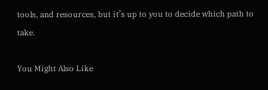tools, and resources, but it’s up to you to decide which path to take.

You Might Also Like